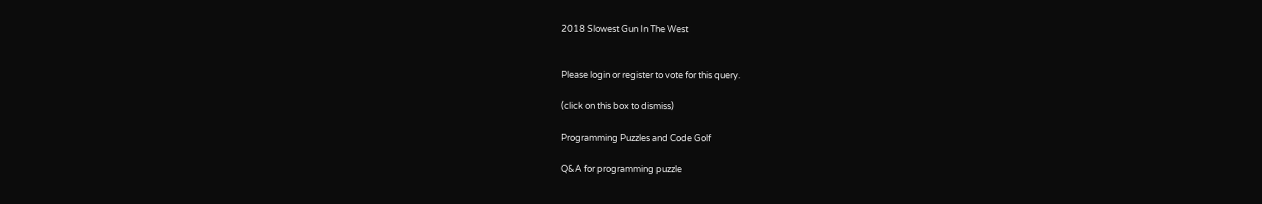2018 Slowest Gun In The West


Please login or register to vote for this query.

(click on this box to dismiss)

Programming Puzzles and Code Golf

Q&A for programming puzzle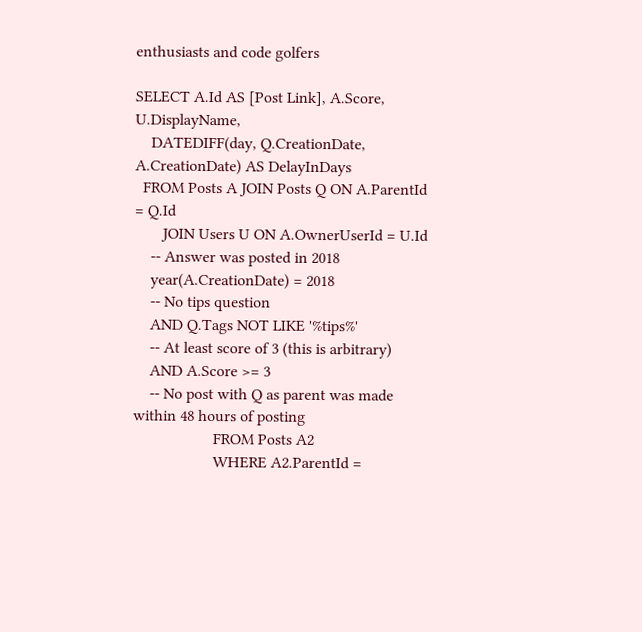enthusiasts and code golfers

SELECT A.Id AS [Post Link], A.Score, U.DisplayName,
    DATEDIFF(day, Q.CreationDate, A.CreationDate) AS DelayInDays
  FROM Posts A JOIN Posts Q ON A.ParentId = Q.Id
       JOIN Users U ON A.OwnerUserId = U.Id
    -- Answer was posted in 2018
    year(A.CreationDate) = 2018
    -- No tips question
    AND Q.Tags NOT LIKE '%tips%'
    -- At least score of 3 (this is arbitrary)
    AND A.Score >= 3
    -- No post with Q as parent was made within 48 hours of posting
                    FROM Posts A2
                    WHERE A2.ParentId =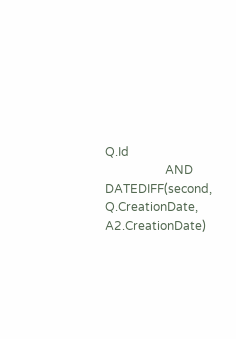Q.Id
                    AND DATEDIFF(second, Q.CreationDate, A2.CreationDate)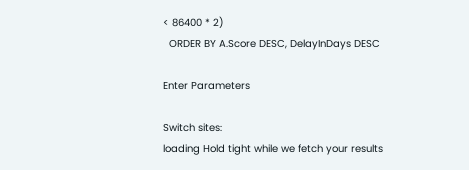< 86400 * 2)
  ORDER BY A.Score DESC, DelayInDays DESC

Enter Parameters

Switch sites:
loading Hold tight while we fetch your results